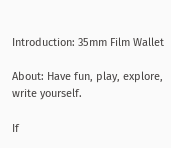Introduction: 35mm Film Wallet

About: Have fun, play, explore, write yourself.

If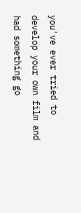you've ever tried to develop your own film and had something go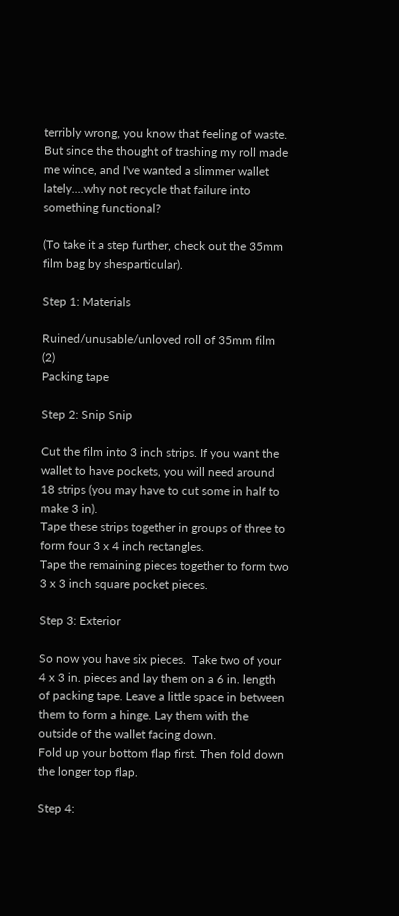terribly wrong, you know that feeling of waste.
But since the thought of trashing my roll made me wince, and I've wanted a slimmer wallet lately....why not recycle that failure into something functional?

(To take it a step further, check out the 35mm film bag by shesparticular).

Step 1: Materials

Ruined/unusable/unloved roll of 35mm film  (2)
Packing tape

Step 2: Snip Snip

Cut the film into 3 inch strips. If you want the wallet to have pockets, you will need around 18 strips (you may have to cut some in half to make 3 in).
Tape these strips together in groups of three to form four 3 x 4 inch rectangles.
Tape the remaining pieces together to form two 3 x 3 inch square pocket pieces.

Step 3: Exterior

So now you have six pieces.  Take two of your 4 x 3 in. pieces and lay them on a 6 in. length of packing tape. Leave a little space in between them to form a hinge. Lay them with the outside of the wallet facing down.
Fold up your bottom flap first. Then fold down the longer top flap.

Step 4: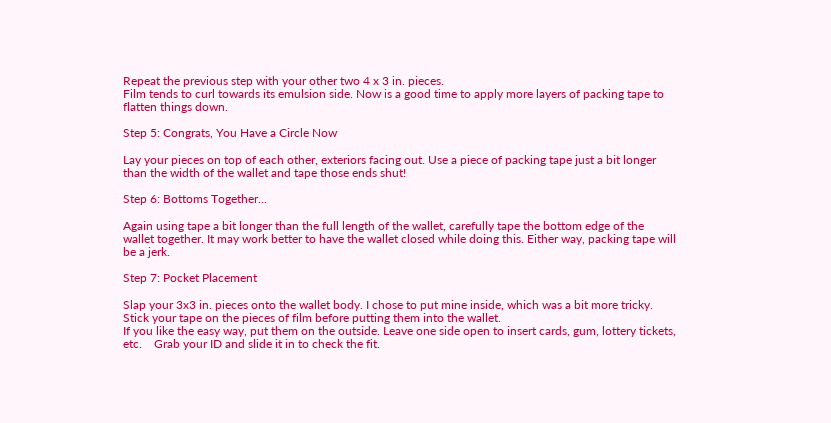Repeat the previous step with your other two 4 x 3 in. pieces.
Film tends to curl towards its emulsion side. Now is a good time to apply more layers of packing tape to flatten things down.

Step 5: Congrats, You Have a Circle Now

Lay your pieces on top of each other, exteriors facing out. Use a piece of packing tape just a bit longer than the width of the wallet and tape those ends shut!

Step 6: Bottoms Together...

Again using tape a bit longer than the full length of the wallet, carefully tape the bottom edge of the wallet together. It may work better to have the wallet closed while doing this. Either way, packing tape will be a jerk.

Step 7: Pocket Placement

Slap your 3x3 in. pieces onto the wallet body. I chose to put mine inside, which was a bit more tricky. Stick your tape on the pieces of film before putting them into the wallet.
If you like the easy way, put them on the outside. Leave one side open to insert cards, gum, lottery tickets, etc.    Grab your ID and slide it in to check the fit.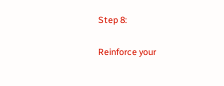Step 8:

Reinforce your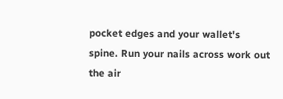pocket edges and your wallet's spine. Run your nails across work out the air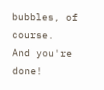bubbles, of course.
And you're done!